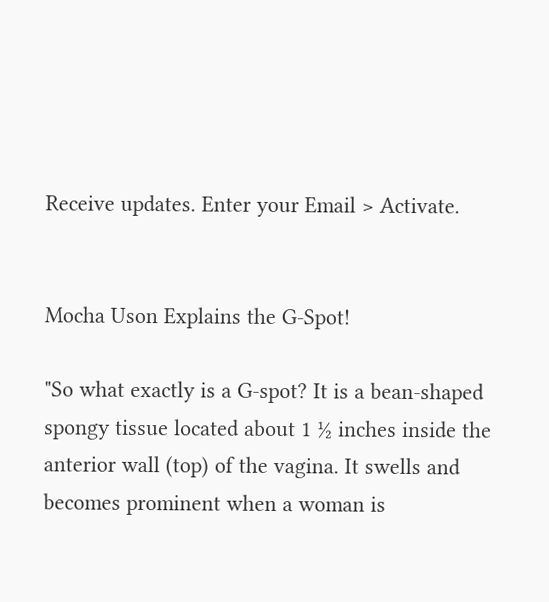Receive updates. Enter your Email > Activate.


Mocha Uson Explains the G-Spot!

"So what exactly is a G-spot? It is a bean-shaped spongy tissue located about 1 ½ inches inside the anterior wall (top) of the vagina. It swells and becomes prominent when a woman is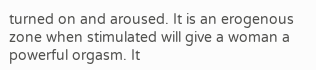turned on and aroused. It is an erogenous zone when stimulated will give a woman a powerful orgasm. It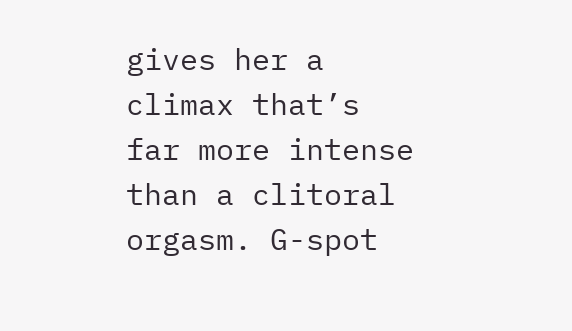gives her a climax that’s far more intense than a clitoral orgasm. G-spot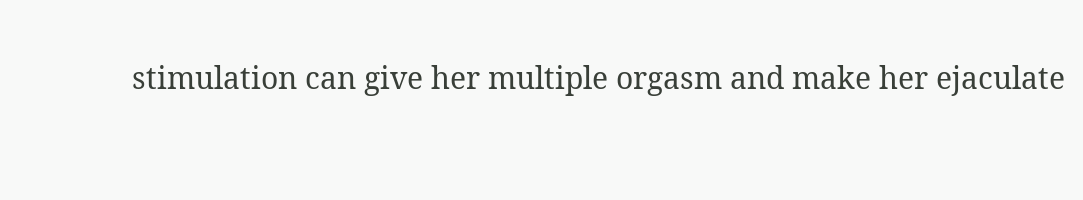stimulation can give her multiple orgasm and make her ejaculate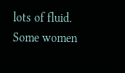lots of fluid. Some women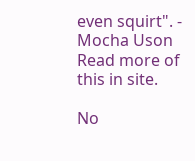even squirt". - Mocha Uson
Read more of this in site.

No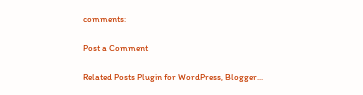comments:

Post a Comment

Related Posts Plugin for WordPress, Blogger...